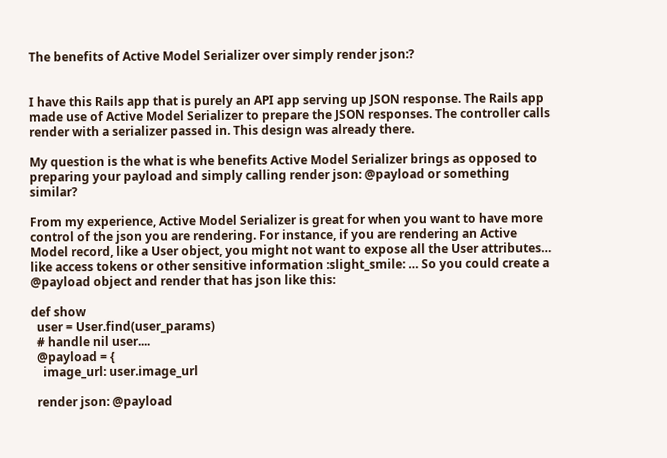The benefits of Active Model Serializer over simply render json:?


I have this Rails app that is purely an API app serving up JSON response. The Rails app made use of Active Model Serializer to prepare the JSON responses. The controller calls render with a serializer passed in. This design was already there.

My question is the what is whe benefits Active Model Serializer brings as opposed to preparing your payload and simply calling render json: @payload or something similar?

From my experience, Active Model Serializer is great for when you want to have more control of the json you are rendering. For instance, if you are rendering an Active Model record, like a User object, you might not want to expose all the User attributes… like access tokens or other sensitive information :slight_smile: … So you could create a @payload object and render that has json like this:

def show
  user = User.find(user_params)
  # handle nil user....
  @payload = {
    image_url: user.image_url

  render json: @payload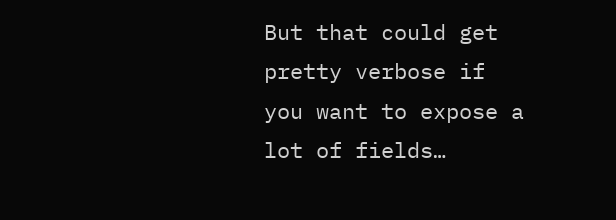But that could get pretty verbose if you want to expose a lot of fields…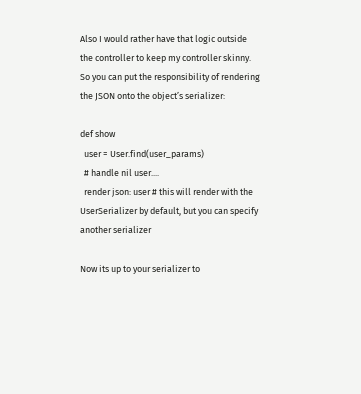Also I would rather have that logic outside the controller to keep my controller skinny. So you can put the responsibility of rendering the JSON onto the object’s serializer:

def show
  user = User.find(user_params)
  # handle nil user....
  render json: user # this will render with the UserSerializer by default, but you can specify another serializer

Now its up to your serializer to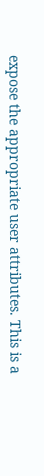expose the appropriate user attributes. This is a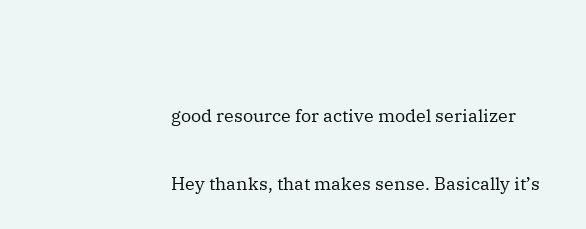good resource for active model serializer

Hey thanks, that makes sense. Basically it’s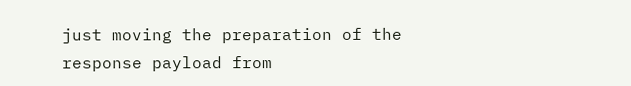just moving the preparation of the response payload from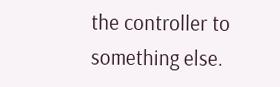the controller to something else.